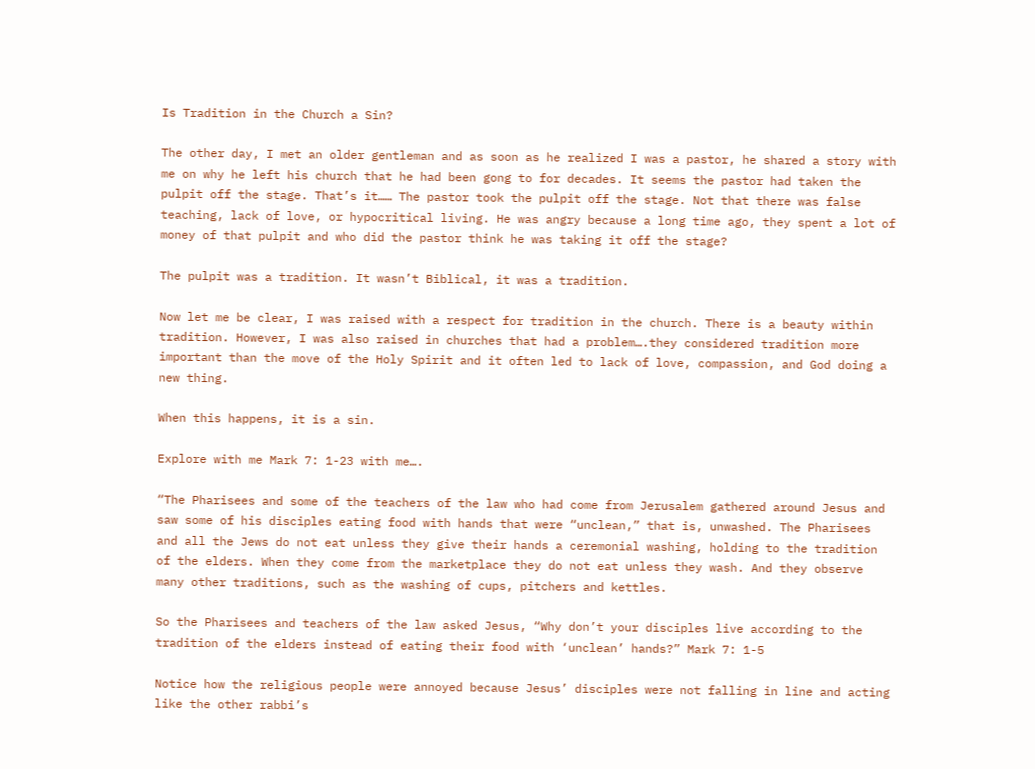Is Tradition in the Church a Sin?

The other day, I met an older gentleman and as soon as he realized I was a pastor, he shared a story with me on why he left his church that he had been gong to for decades. It seems the pastor had taken the pulpit off the stage. That’s it…… The pastor took the pulpit off the stage. Not that there was false teaching, lack of love, or hypocritical living. He was angry because a long time ago, they spent a lot of money of that pulpit and who did the pastor think he was taking it off the stage?

The pulpit was a tradition. It wasn’t Biblical, it was a tradition.

Now let me be clear, I was raised with a respect for tradition in the church. There is a beauty within tradition. However, I was also raised in churches that had a problem….they considered tradition more important than the move of the Holy Spirit and it often led to lack of love, compassion, and God doing a new thing.

When this happens, it is a sin.

Explore with me Mark 7: 1-23 with me….

“The Pharisees and some of the teachers of the law who had come from Jerusalem gathered around Jesus and saw some of his disciples eating food with hands that were “unclean,” that is, unwashed. The Pharisees and all the Jews do not eat unless they give their hands a ceremonial washing, holding to the tradition of the elders. When they come from the marketplace they do not eat unless they wash. And they observe many other traditions, such as the washing of cups, pitchers and kettles.

So the Pharisees and teachers of the law asked Jesus, “Why don’t your disciples live according to the tradition of the elders instead of eating their food with ‘unclean’ hands?” Mark 7: 1-5

Notice how the religious people were annoyed because Jesus’ disciples were not falling in line and acting like the other rabbi’s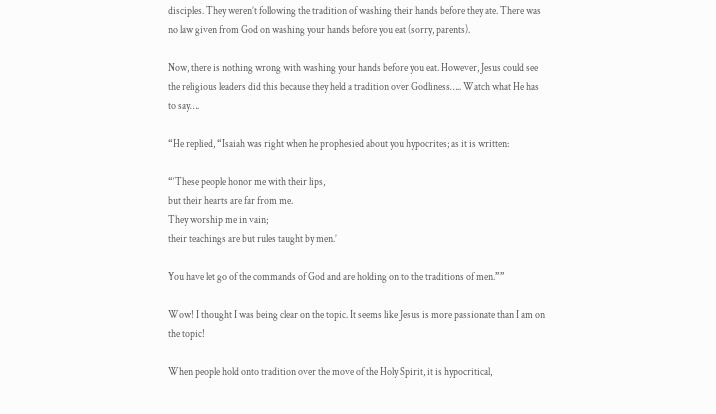disciples. They weren’t following the tradition of washing their hands before they ate. There was no law given from God on washing your hands before you eat (sorry, parents).

Now, there is nothing wrong with washing your hands before you eat. However, Jesus could see the religious leaders did this because they held a tradition over Godliness….. Watch what He has to say….

“He replied, “Isaiah was right when he prophesied about you hypocrites; as it is written:

“‘These people honor me with their lips,
but their hearts are far from me.
They worship me in vain;
their teachings are but rules taught by men.’

You have let go of the commands of God and are holding on to the traditions of men.””

Wow! I thought I was being clear on the topic. It seems like Jesus is more passionate than I am on the topic!

When people hold onto tradition over the move of the Holy Spirit, it is hypocritical,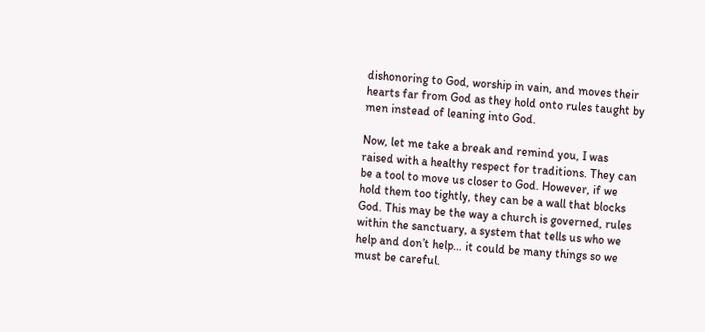dishonoring to God, worship in vain, and moves their hearts far from God as they hold onto rules taught by men instead of leaning into God.

Now, let me take a break and remind you, I was raised with a healthy respect for traditions. They can be a tool to move us closer to God. However, if we hold them too tightly, they can be a wall that blocks God. This may be the way a church is governed, rules within the sanctuary, a system that tells us who we help and don’t help… it could be many things so we must be careful.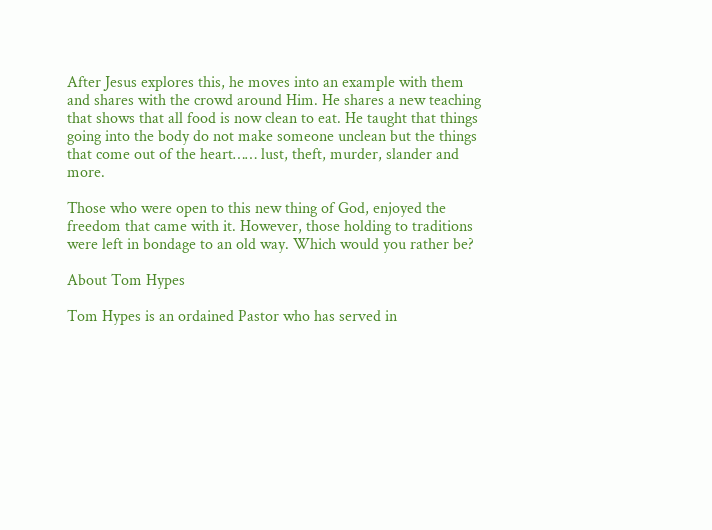After Jesus explores this, he moves into an example with them and shares with the crowd around Him. He shares a new teaching that shows that all food is now clean to eat. He taught that things going into the body do not make someone unclean but the things that come out of the heart…… lust, theft, murder, slander and more.

Those who were open to this new thing of God, enjoyed the freedom that came with it. However, those holding to traditions were left in bondage to an old way. Which would you rather be?

About Tom Hypes

Tom Hypes is an ordained Pastor who has served in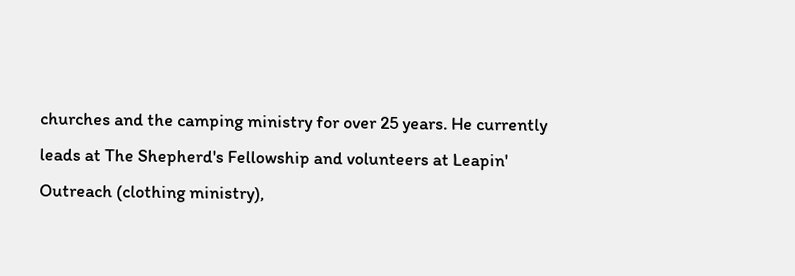churches and the camping ministry for over 25 years. He currently leads at The Shepherd's Fellowship and volunteers at Leapin' Outreach (clothing ministry),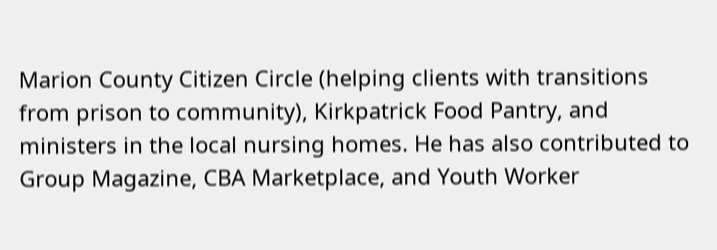Marion County Citizen Circle (helping clients with transitions from prison to community), Kirkpatrick Food Pantry, and ministers in the local nursing homes. He has also contributed to Group Magazine, CBA Marketplace, and Youth Worker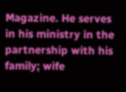Magazine. He serves in his ministry in the partnership with his family; wife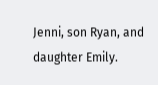Jenni, son Ryan, and daughter Emily.